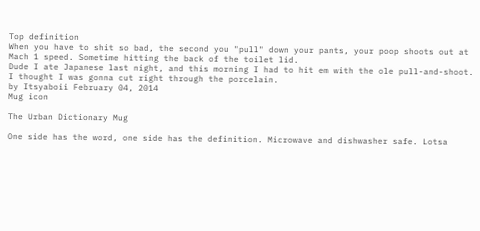Top definition
When you have to shit so bad, the second you "pull" down your pants, your poop shoots out at Mach 1 speed. Sometime hitting the back of the toilet lid.
Dude I ate Japanese last night, and this morning I had to hit em with the ole pull-and-shoot. I thought I was gonna cut right through the porcelain.
by Itsyaboii February 04, 2014
Mug icon

The Urban Dictionary Mug

One side has the word, one side has the definition. Microwave and dishwasher safe. Lotsa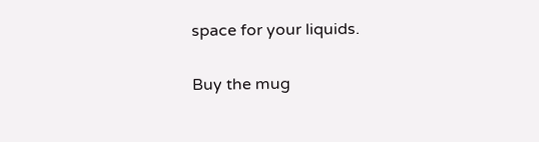space for your liquids.

Buy the mug